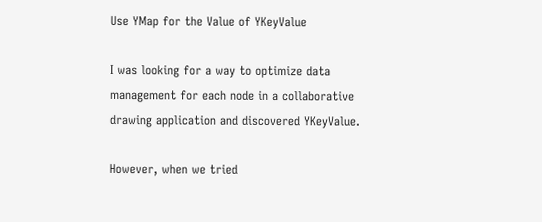Use YMap for the Value of YKeyValue

I was looking for a way to optimize data management for each node in a collaborative drawing application and discovered YKeyValue.

However, when we tried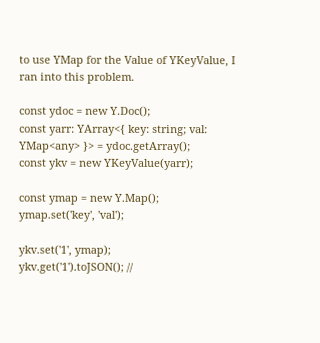to use YMap for the Value of YKeyValue, I ran into this problem.

const ydoc = new Y.Doc();
const yarr: YArray<{ key: string; val: YMap<any> }> = ydoc.getArray();
const ykv = new YKeyValue(yarr);

const ymap = new Y.Map();
ymap.set('key', 'val');

ykv.set('1', ymap);
ykv.get('1').toJSON(); //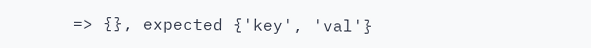=> {}, expected {'key', 'val'}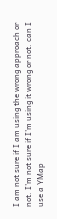I am not sure if I am using the wrong approach or not. I’m not sure if I’m using it wrong or not. can I use a YMap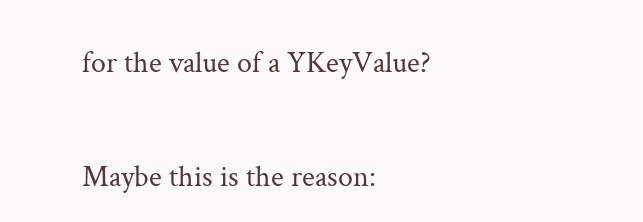for the value of a YKeyValue?

Maybe this is the reason: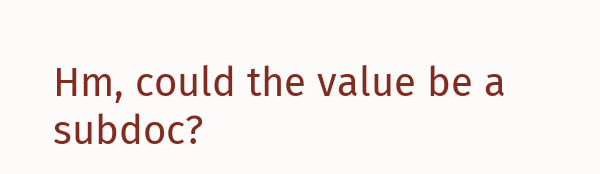Hm, could the value be a subdoc?